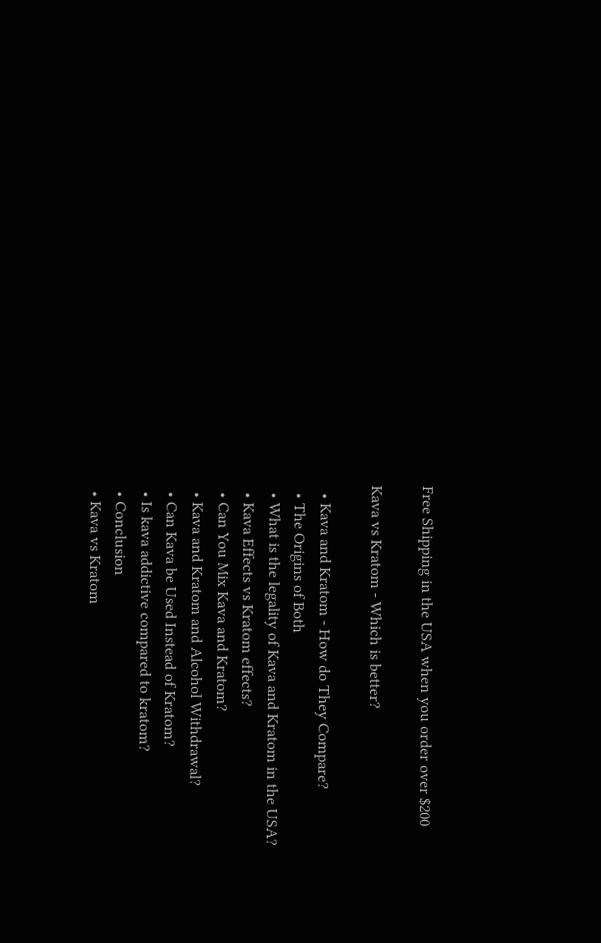Free Shipping in the USA when you order over $200

Kava vs Kratom - Which is better?

  • Kava and Kratom - How do They Compare?
  • The Origins of Both
  • What is the legality of Kava and Kratom in the USA?
  • Kava Effects vs Kratom effects?
  • Can You Mix Kava and Kratom?
  • Kava and Kratom and Alcohol Withdrawal?
  • Can Kava be Used Instead of Kratom?
  • Is kava addictive compared to kratom?
  • Conclusion
  • Kava vs Kratom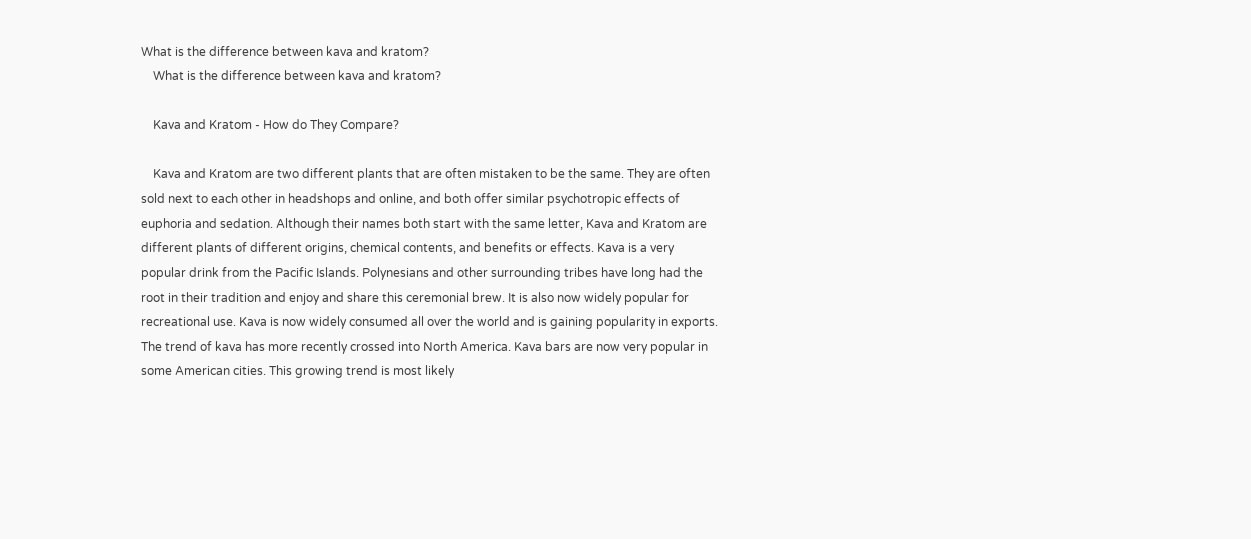What is the difference between kava and kratom?
    What is the difference between kava and kratom?

    Kava and Kratom - How do They Compare?

    Kava and Kratom are two different plants that are often mistaken to be the same. They are often sold next to each other in headshops and online, and both offer similar psychotropic effects of euphoria and sedation. Although their names both start with the same letter, Kava and Kratom are different plants of different origins, chemical contents, and benefits or effects. Kava is a very popular drink from the Pacific Islands. Polynesians and other surrounding tribes have long had the root in their tradition and enjoy and share this ceremonial brew. It is also now widely popular for recreational use. Kava is now widely consumed all over the world and is gaining popularity in exports. The trend of kava has more recently crossed into North America. Kava bars are now very popular in some American cities. This growing trend is most likely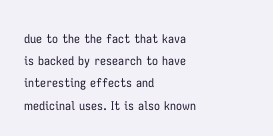due to the the fact that kava is backed by research to have interesting effects and medicinal uses. It is also known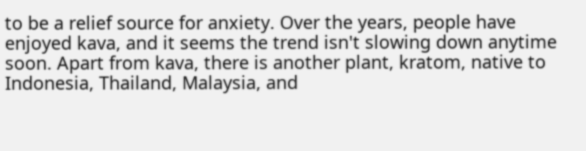to be a relief source for anxiety. Over the years, people have enjoyed kava, and it seems the trend isn't slowing down anytime soon. Apart from kava, there is another plant, kratom, native to Indonesia, Thailand, Malaysia, and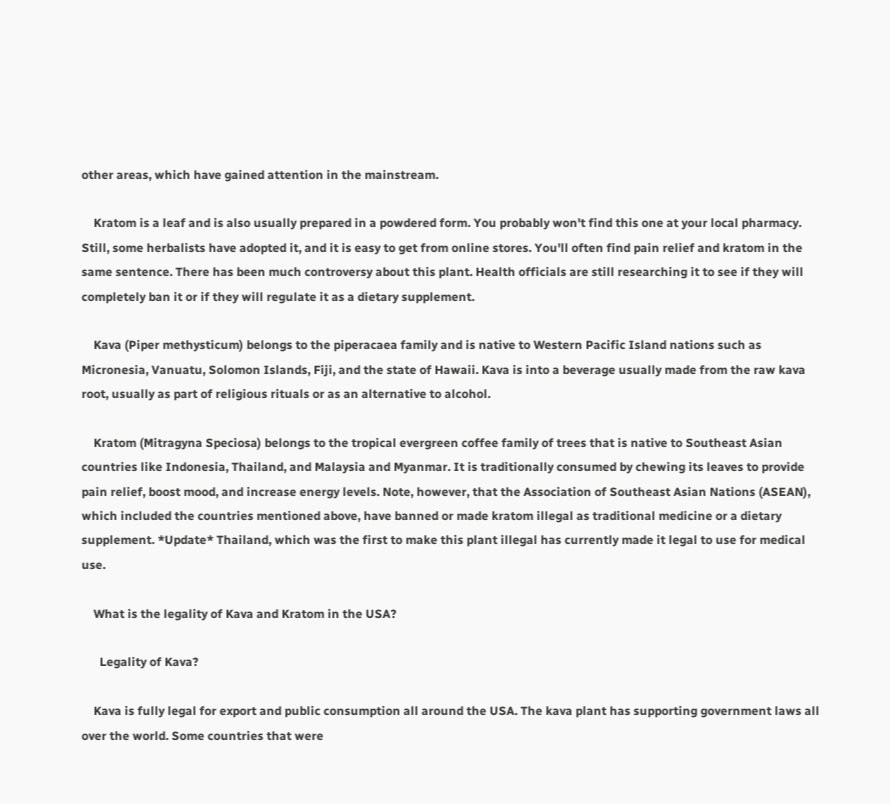other areas, which have gained attention in the mainstream.

    Kratom is a leaf and is also usually prepared in a powdered form. You probably won't find this one at your local pharmacy. Still, some herbalists have adopted it, and it is easy to get from online stores. You'll often find pain relief and kratom in the same sentence. There has been much controversy about this plant. Health officials are still researching it to see if they will completely ban it or if they will regulate it as a dietary supplement.

    Kava (Piper methysticum) belongs to the piperacaea family and is native to Western Pacific Island nations such as Micronesia, Vanuatu, Solomon Islands, Fiji, and the state of Hawaii. Kava is into a beverage usually made from the raw kava root, usually as part of religious rituals or as an alternative to alcohol.

    Kratom (Mitragyna Speciosa) belongs to the tropical evergreen coffee family of trees that is native to Southeast Asian countries like Indonesia, Thailand, and Malaysia and Myanmar. It is traditionally consumed by chewing its leaves to provide pain relief, boost mood, and increase energy levels. Note, however, that the Association of Southeast Asian Nations (ASEAN), which included the countries mentioned above, have banned or made kratom illegal as traditional medicine or a dietary supplement. *Update* Thailand, which was the first to make this plant illegal has currently made it legal to use for medical use.

    What is the legality of Kava and Kratom in the USA?

      Legality of Kava?

    Kava is fully legal for export and public consumption all around the USA. The kava plant has supporting government laws all over the world. Some countries that were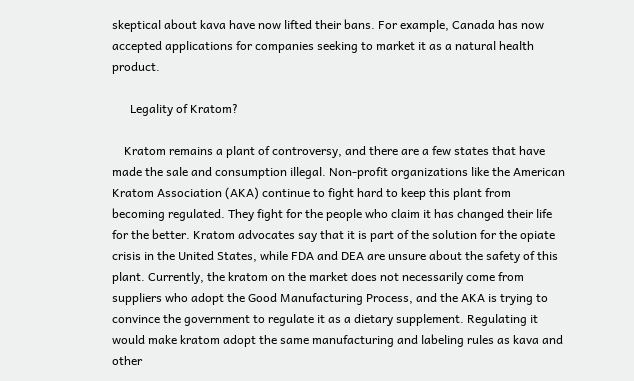skeptical about kava have now lifted their bans. For example, Canada has now accepted applications for companies seeking to market it as a natural health product.

      Legality of Kratom?

    Kratom remains a plant of controversy, and there are a few states that have made the sale and consumption illegal. Non-profit organizations like the American Kratom Association (AKA) continue to fight hard to keep this plant from becoming regulated. They fight for the people who claim it has changed their life for the better. Kratom advocates say that it is part of the solution for the opiate crisis in the United States, while FDA and DEA are unsure about the safety of this plant. Currently, the kratom on the market does not necessarily come from suppliers who adopt the Good Manufacturing Process, and the AKA is trying to convince the government to regulate it as a dietary supplement. Regulating it would make kratom adopt the same manufacturing and labeling rules as kava and other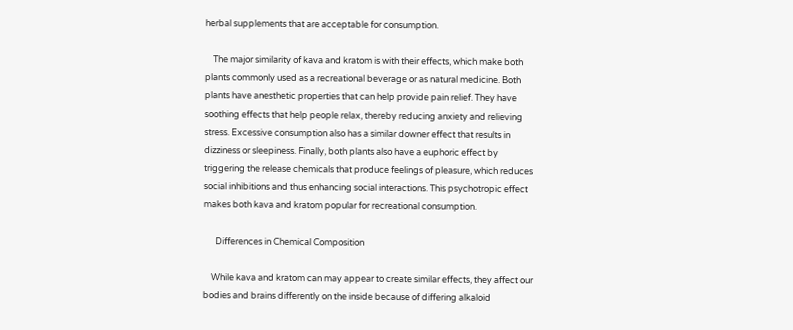herbal supplements that are acceptable for consumption.

    The major similarity of kava and kratom is with their effects, which make both plants commonly used as a recreational beverage or as natural medicine. Both plants have anesthetic properties that can help provide pain relief. They have soothing effects that help people relax, thereby reducing anxiety and relieving stress. Excessive consumption also has a similar downer effect that results in dizziness or sleepiness. Finally, both plants also have a euphoric effect by triggering the release chemicals that produce feelings of pleasure, which reduces social inhibitions and thus enhancing social interactions. This psychotropic effect makes both kava and kratom popular for recreational consumption.

      Differences in Chemical Composition

    While kava and kratom can may appear to create similar effects, they affect our bodies and brains differently on the inside because of differing alkaloid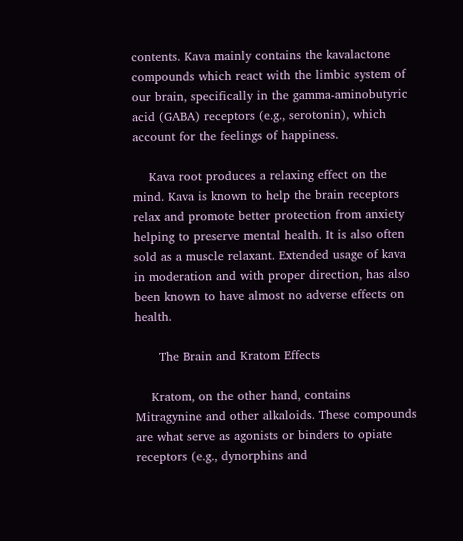contents. Kava mainly contains the kavalactone compounds which react with the limbic system of our brain, specifically in the gamma-aminobutyric acid (GABA) receptors (e.g., serotonin), which account for the feelings of happiness.

    Kava root produces a relaxing effect on the mind. Kava is known to help the brain receptors relax and promote better protection from anxiety helping to preserve mental health. It is also often sold as a muscle relaxant. Extended usage of kava in moderation and with proper direction, has also been known to have almost no adverse effects on health.

      The Brain and Kratom Effects

    Kratom, on the other hand, contains Mitragynine and other alkaloids. These compounds are what serve as agonists or binders to opiate receptors (e.g., dynorphins and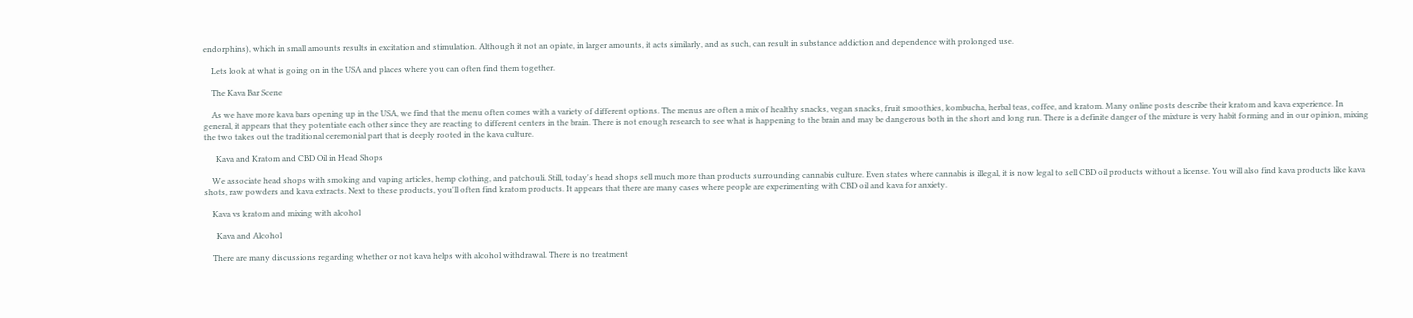endorphins), which in small amounts results in excitation and stimulation. Although it not an opiate, in larger amounts, it acts similarly, and as such, can result in substance addiction and dependence with prolonged use.

    Lets look at what is going on in the USA and places where you can often find them together.

    The Kava Bar Scene

    As we have more kava bars opening up in the USA, we find that the menu often comes with a variety of different options. The menus are often a mix of healthy snacks, vegan snacks, fruit smoothies, kombucha, herbal teas, coffee, and kratom. Many online posts describe their kratom and kava experience. In general, it appears that they potentiate each other since they are reacting to different centers in the brain. There is not enough research to see what is happening to the brain and may be dangerous both in the short and long run. There is a definite danger of the mixture is very habit forming and in our opinion, mixing the two takes out the traditional ceremonial part that is deeply rooted in the kava culture.

      Kava and Kratom and CBD Oil in Head Shops

    We associate head shops with smoking and vaping articles, hemp clothing, and patchouli. Still, today's head shops sell much more than products surrounding cannabis culture. Even states where cannabis is illegal, it is now legal to sell CBD oil products without a license. You will also find kava products like kava shots, raw powders and kava extracts. Next to these products, you'll often find kratom products. It appears that there are many cases where people are experimenting with CBD oil and kava for anxiety.

    Kava vs kratom and mixing with alcohol

      Kava and Alcohol

    There are many discussions regarding whether or not kava helps with alcohol withdrawal. There is no treatment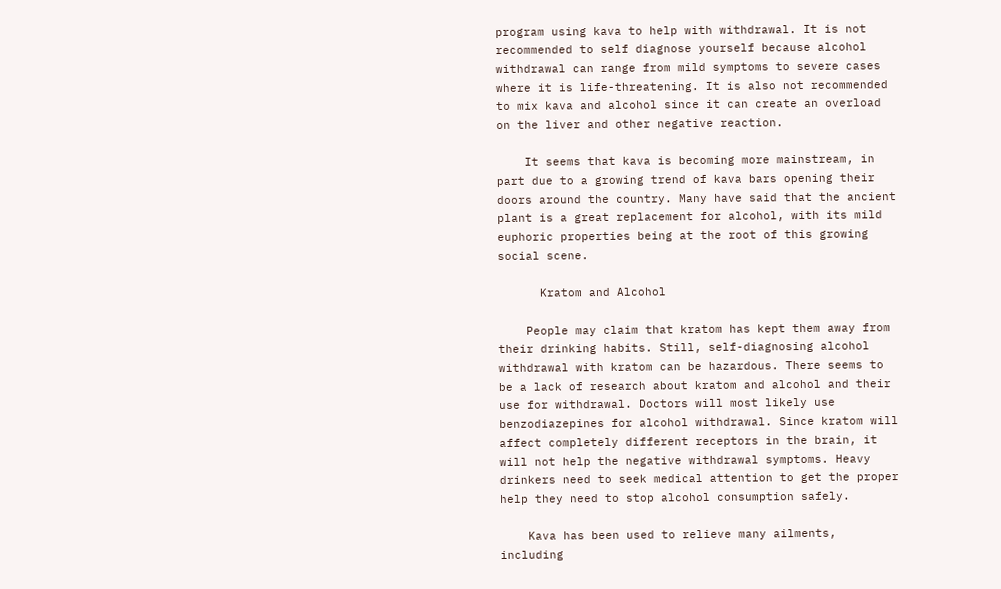program using kava to help with withdrawal. It is not recommended to self diagnose yourself because alcohol withdrawal can range from mild symptoms to severe cases where it is life-threatening. It is also not recommended to mix kava and alcohol since it can create an overload on the liver and other negative reaction.

    It seems that kava is becoming more mainstream, in part due to a growing trend of kava bars opening their doors around the country. Many have said that the ancient plant is a great replacement for alcohol, with its mild euphoric properties being at the root of this growing social scene.

      Kratom and Alcohol

    People may claim that kratom has kept them away from their drinking habits. Still, self-diagnosing alcohol withdrawal with kratom can be hazardous. There seems to be a lack of research about kratom and alcohol and their use for withdrawal. Doctors will most likely use benzodiazepines for alcohol withdrawal. Since kratom will affect completely different receptors in the brain, it will not help the negative withdrawal symptoms. Heavy drinkers need to seek medical attention to get the proper help they need to stop alcohol consumption safely.

    Kava has been used to relieve many ailments, including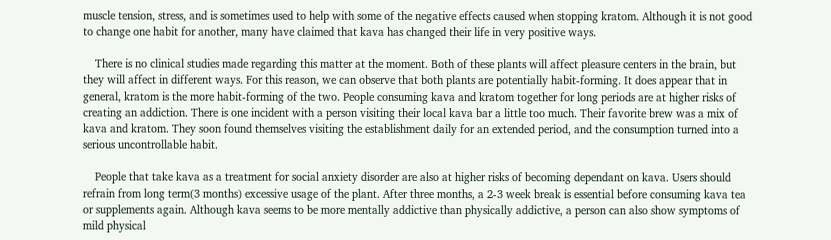muscle tension, stress, and is sometimes used to help with some of the negative effects caused when stopping kratom. Although it is not good to change one habit for another, many have claimed that kava has changed their life in very positive ways.

    There is no clinical studies made regarding this matter at the moment. Both of these plants will affect pleasure centers in the brain, but they will affect in different ways. For this reason, we can observe that both plants are potentially habit-forming. It does appear that in general, kratom is the more habit-forming of the two. People consuming kava and kratom together for long periods are at higher risks of creating an addiction. There is one incident with a person visiting their local kava bar a little too much. Their favorite brew was a mix of kava and kratom. They soon found themselves visiting the establishment daily for an extended period, and the consumption turned into a serious uncontrollable habit.

    People that take kava as a treatment for social anxiety disorder are also at higher risks of becoming dependant on kava. Users should refrain from long term(3 months) excessive usage of the plant. After three months, a 2-3 week break is essential before consuming kava tea or supplements again. Although kava seems to be more mentally addictive than physically addictive, a person can also show symptoms of mild physical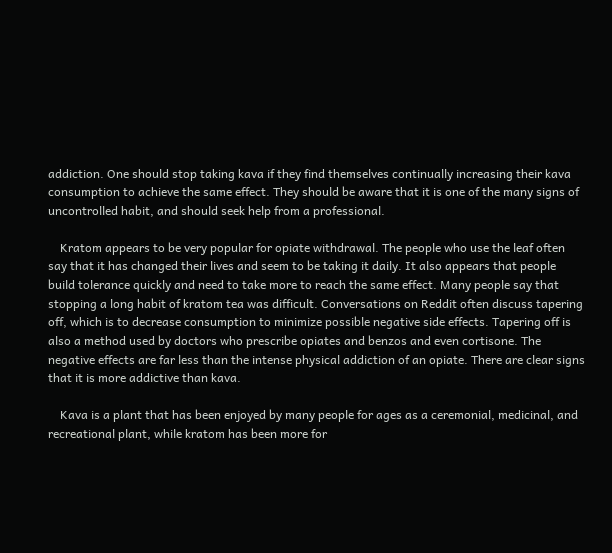addiction. One should stop taking kava if they find themselves continually increasing their kava consumption to achieve the same effect. They should be aware that it is one of the many signs of uncontrolled habit, and should seek help from a professional.

    Kratom appears to be very popular for opiate withdrawal. The people who use the leaf often say that it has changed their lives and seem to be taking it daily. It also appears that people build tolerance quickly and need to take more to reach the same effect. Many people say that stopping a long habit of kratom tea was difficult. Conversations on Reddit often discuss tapering off, which is to decrease consumption to minimize possible negative side effects. Tapering off is also a method used by doctors who prescribe opiates and benzos and even cortisone. The negative effects are far less than the intense physical addiction of an opiate. There are clear signs that it is more addictive than kava.

    Kava is a plant that has been enjoyed by many people for ages as a ceremonial, medicinal, and recreational plant, while kratom has been more for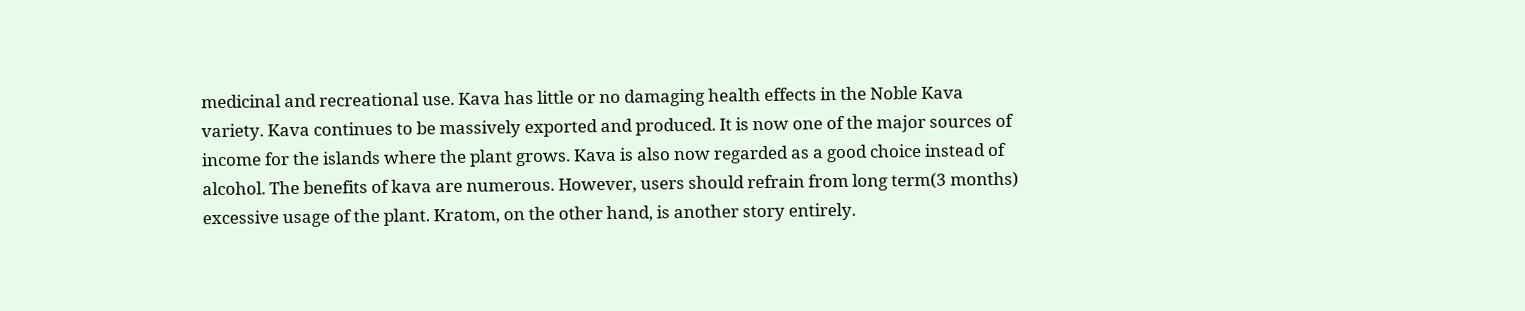medicinal and recreational use. Kava has little or no damaging health effects in the Noble Kava variety. Kava continues to be massively exported and produced. It is now one of the major sources of income for the islands where the plant grows. Kava is also now regarded as a good choice instead of alcohol. The benefits of kava are numerous. However, users should refrain from long term(3 months) excessive usage of the plant. Kratom, on the other hand, is another story entirely.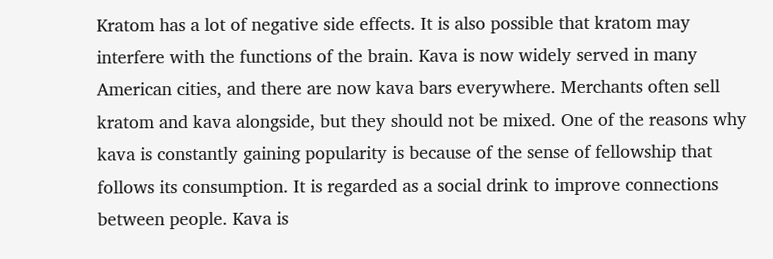Kratom has a lot of negative side effects. It is also possible that kratom may interfere with the functions of the brain. Kava is now widely served in many American cities, and there are now kava bars everywhere. Merchants often sell kratom and kava alongside, but they should not be mixed. One of the reasons why kava is constantly gaining popularity is because of the sense of fellowship that follows its consumption. It is regarded as a social drink to improve connections between people. Kava is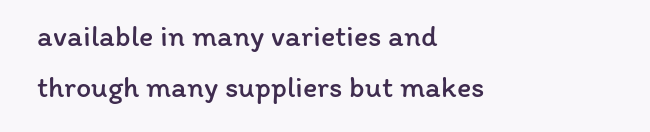available in many varieties and through many suppliers but makes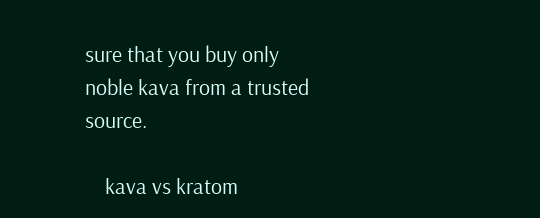sure that you buy only noble kava from a trusted source.

    kava vs kratom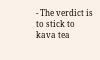- The verdict is to stick to kava tea